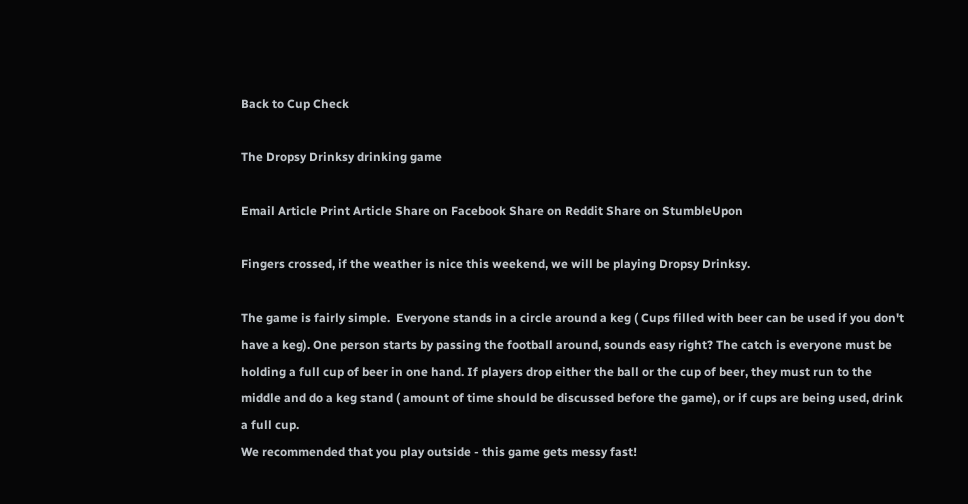Back to Cup Check

The Dropsy Drinksy drinking game

Email Article Print Article Share on Facebook Share on Reddit Share on StumbleUpon

Fingers crossed, if the weather is nice this weekend, we will be playing Dropsy Drinksy.

The game is fairly simple.  Everyone stands in a circle around a keg ( Cups filled with beer can be used if you don't have a keg). One person starts by passing the football around, sounds easy right? The catch is everyone must be holding a full cup of beer in one hand. If players drop either the ball or the cup of beer, they must run to the middle and do a keg stand ( amount of time should be discussed before the game), or if cups are being used, drink a full cup.
We recommended that you play outside - this game gets messy fast!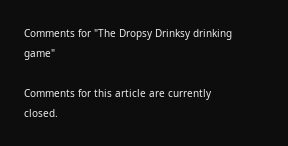Comments for "The Dropsy Drinksy drinking game"

Comments for this article are currently closed.